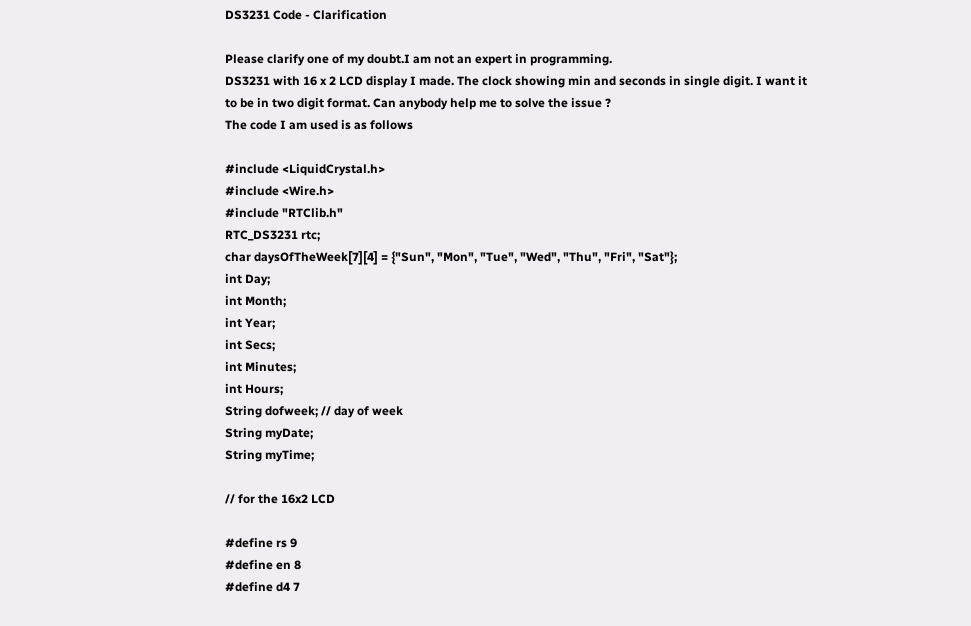DS3231 Code - Clarification

Please clarify one of my doubt.I am not an expert in programming.
DS3231 with 16 x 2 LCD display I made. The clock showing min and seconds in single digit. I want it to be in two digit format. Can anybody help me to solve the issue ?
The code I am used is as follows

#include <LiquidCrystal.h>
#include <Wire.h>
#include "RTClib.h"
RTC_DS3231 rtc;
char daysOfTheWeek[7][4] = {"Sun", "Mon", "Tue", "Wed", "Thu", "Fri", "Sat"};
int Day;
int Month;
int Year;
int Secs;
int Minutes;
int Hours;
String dofweek; // day of week
String myDate;
String myTime;

// for the 16x2 LCD

#define rs 9
#define en 8
#define d4 7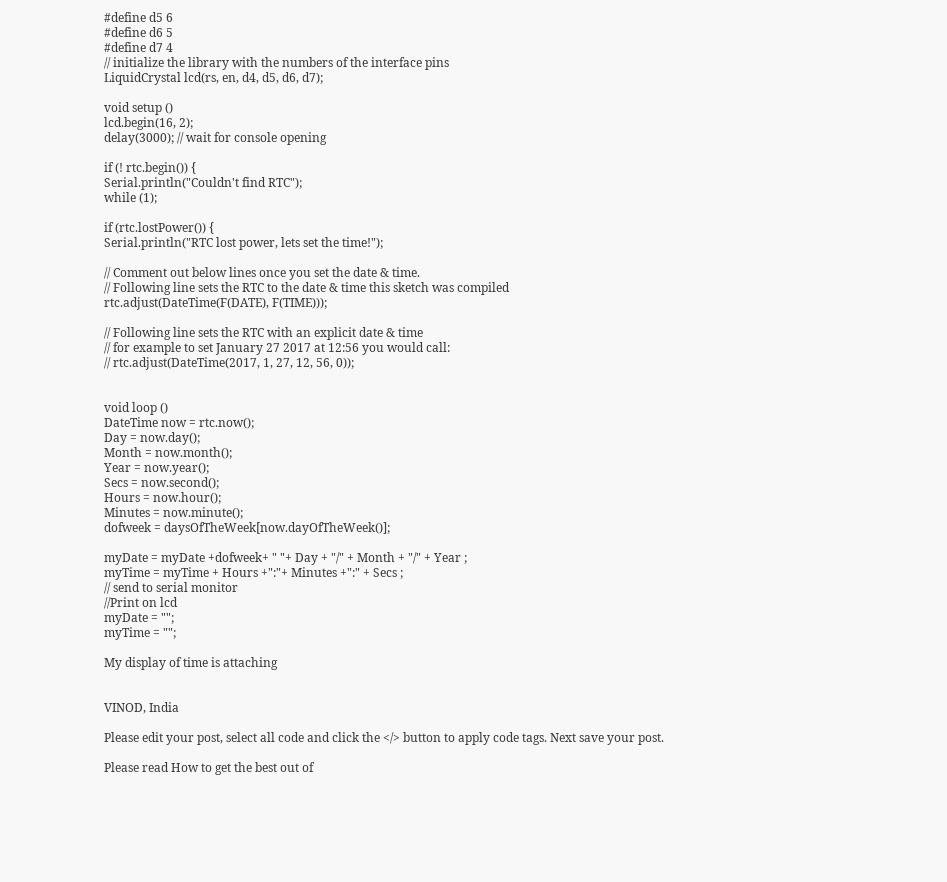#define d5 6
#define d6 5
#define d7 4
// initialize the library with the numbers of the interface pins
LiquidCrystal lcd(rs, en, d4, d5, d6, d7);

void setup ()
lcd.begin(16, 2);
delay(3000); // wait for console opening

if (! rtc.begin()) {
Serial.println("Couldn't find RTC");
while (1);

if (rtc.lostPower()) {
Serial.println("RTC lost power, lets set the time!");

// Comment out below lines once you set the date & time.
// Following line sets the RTC to the date & time this sketch was compiled
rtc.adjust(DateTime(F(DATE), F(TIME)));

// Following line sets the RTC with an explicit date & time
// for example to set January 27 2017 at 12:56 you would call:
// rtc.adjust(DateTime(2017, 1, 27, 12, 56, 0));


void loop ()
DateTime now = rtc.now();
Day = now.day();
Month = now.month();
Year = now.year();
Secs = now.second();
Hours = now.hour();
Minutes = now.minute();
dofweek = daysOfTheWeek[now.dayOfTheWeek()];

myDate = myDate +dofweek+ " "+ Day + "/" + Month + "/" + Year ;
myTime = myTime + Hours +":"+ Minutes +":" + Secs ;
// send to serial monitor
//Print on lcd
myDate = "";
myTime = "";

My display of time is attaching


VINOD, India

Please edit your post, select all code and click the </> button to apply code tags. Next save your post.

Please read How to get the best out of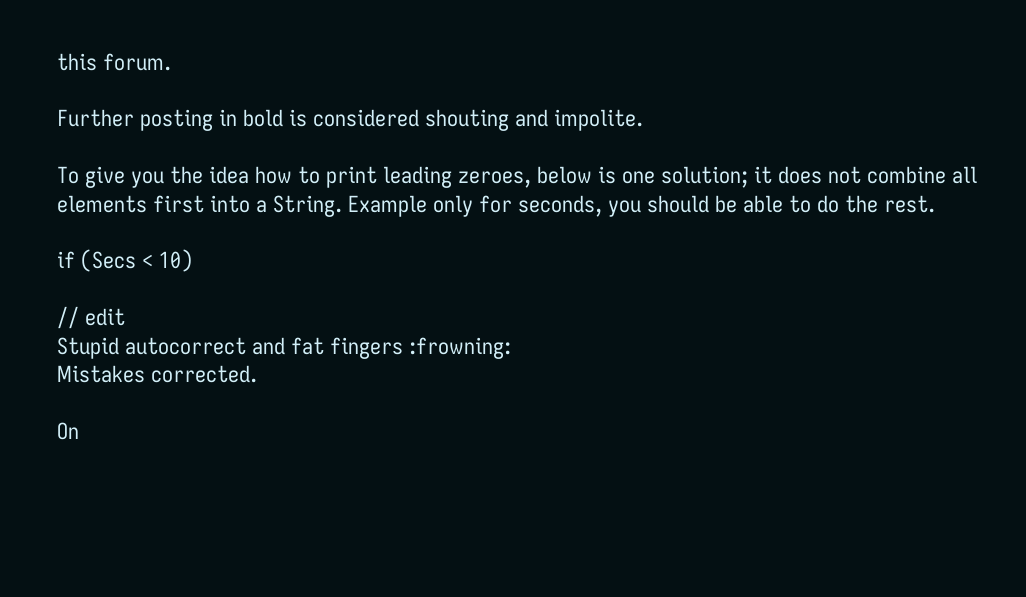this forum.

Further posting in bold is considered shouting and impolite.

To give you the idea how to print leading zeroes, below is one solution; it does not combine all elements first into a String. Example only for seconds, you should be able to do the rest.

if (Secs < 10)

// edit
Stupid autocorrect and fat fingers :frowning:
Mistakes corrected.

On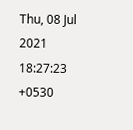Thu, 08 Jul 2021 18:27:23 +0530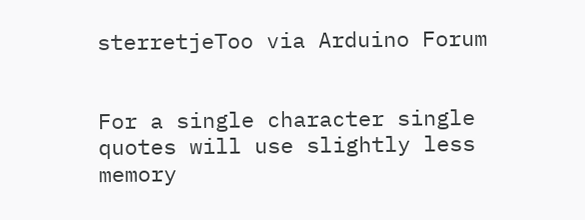sterretjeToo via Arduino Forum


For a single character single quotes will use slightly less memory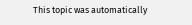This topic was automatically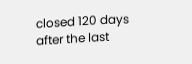closed 120 days after the last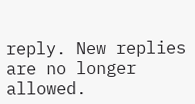reply. New replies are no longer allowed.